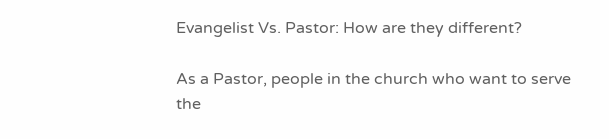Evangelist Vs. Pastor: How are they different?

As a Pastor, people in the church who want to serve the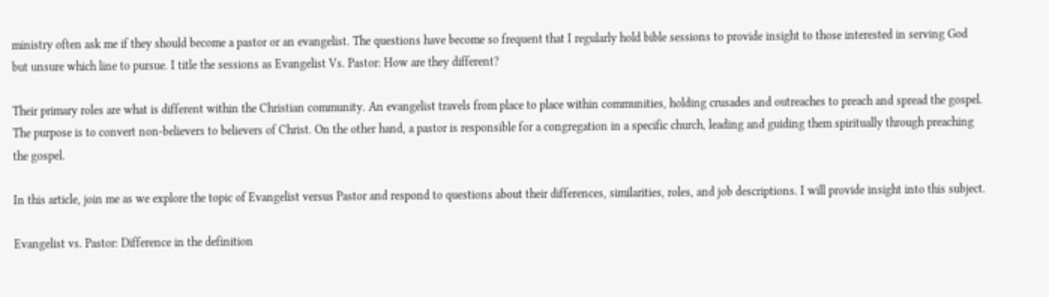ministry often ask me if they should become a pastor or an evangelist. The questions have become so frequent that I regularly hold bible sessions to provide insight to those interested in serving God but unsure which line to pursue. I title the sessions as Evangelist Vs. Pastor: How are they different?

Their primary roles are what is different within the Christian community. An evangelist travels from place to place within communities, holding crusades and outreaches to preach and spread the gospel. The purpose is to convert non-believers to believers of Christ. On the other hand, a pastor is responsible for a congregation in a specific church, leading and guiding them spiritually through preaching the gospel.

In this article, join me as we explore the topic of Evangelist versus Pastor and respond to questions about their differences, similarities, roles, and job descriptions. I will provide insight into this subject.

Evangelist vs. Pastor: Difference in the definition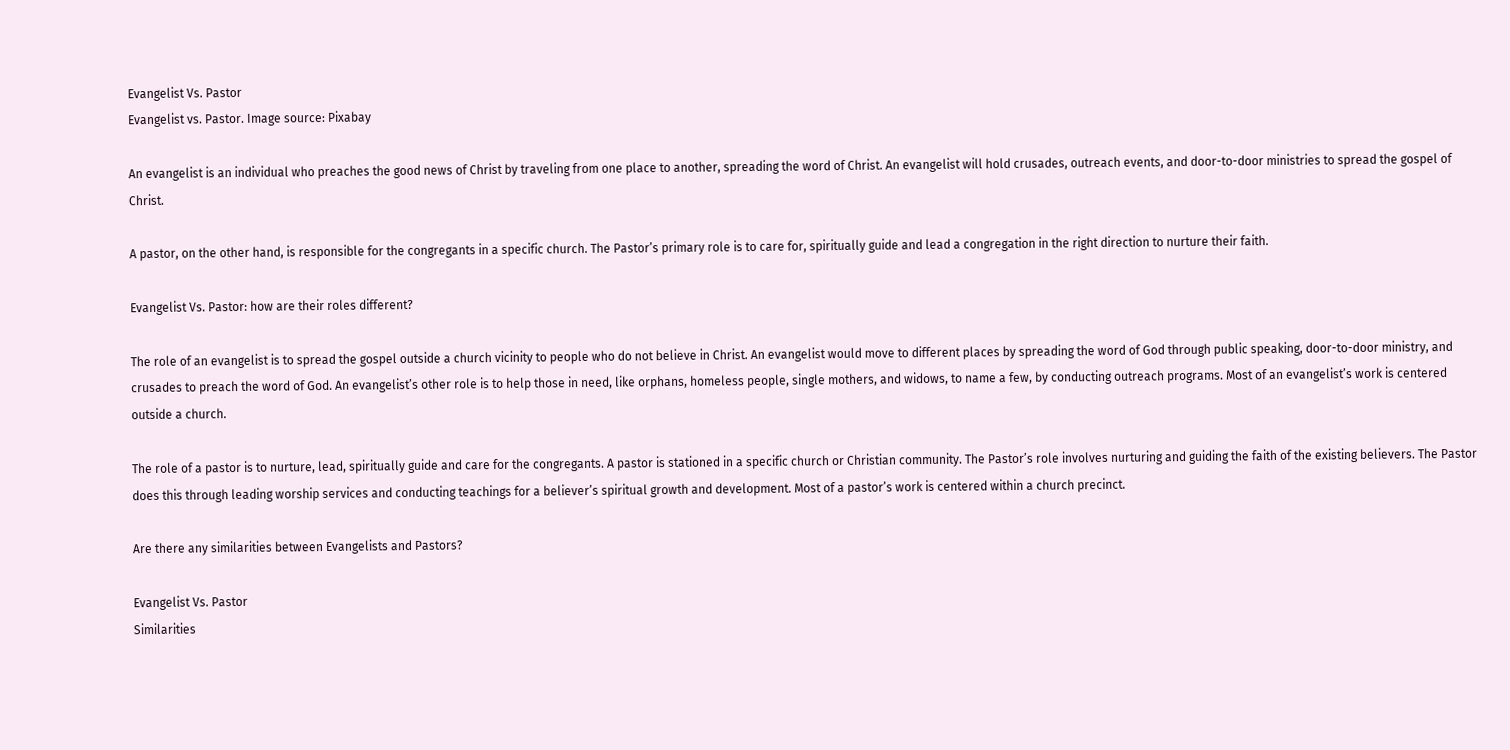Evangelist Vs. Pastor
Evangelist vs. Pastor. Image source: Pixabay

An evangelist is an individual who preaches the good news of Christ by traveling from one place to another, spreading the word of Christ. An evangelist will hold crusades, outreach events, and door-to-door ministries to spread the gospel of Christ.

A pastor, on the other hand, is responsible for the congregants in a specific church. The Pastor’s primary role is to care for, spiritually guide and lead a congregation in the right direction to nurture their faith.

Evangelist Vs. Pastor: how are their roles different?

The role of an evangelist is to spread the gospel outside a church vicinity to people who do not believe in Christ. An evangelist would move to different places by spreading the word of God through public speaking, door-to-door ministry, and crusades to preach the word of God. An evangelist’s other role is to help those in need, like orphans, homeless people, single mothers, and widows, to name a few, by conducting outreach programs. Most of an evangelist’s work is centered outside a church.

The role of a pastor is to nurture, lead, spiritually guide and care for the congregants. A pastor is stationed in a specific church or Christian community. The Pastor’s role involves nurturing and guiding the faith of the existing believers. The Pastor does this through leading worship services and conducting teachings for a believer’s spiritual growth and development. Most of a pastor’s work is centered within a church precinct.

Are there any similarities between Evangelists and Pastors?

Evangelist Vs. Pastor
Similarities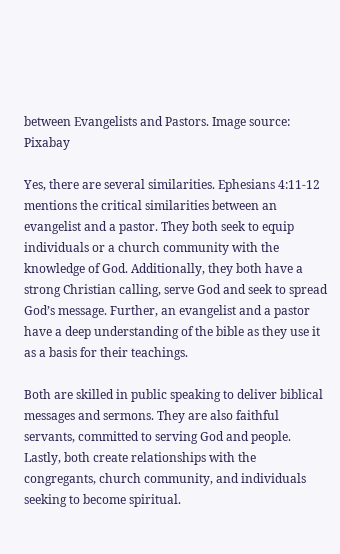between Evangelists and Pastors. Image source: Pixabay

Yes, there are several similarities. Ephesians 4:11-12 mentions the critical similarities between an evangelist and a pastor. They both seek to equip individuals or a church community with the knowledge of God. Additionally, they both have a strong Christian calling, serve God and seek to spread God’s message. Further, an evangelist and a pastor have a deep understanding of the bible as they use it as a basis for their teachings.

Both are skilled in public speaking to deliver biblical messages and sermons. They are also faithful servants, committed to serving God and people. Lastly, both create relationships with the congregants, church community, and individuals seeking to become spiritual.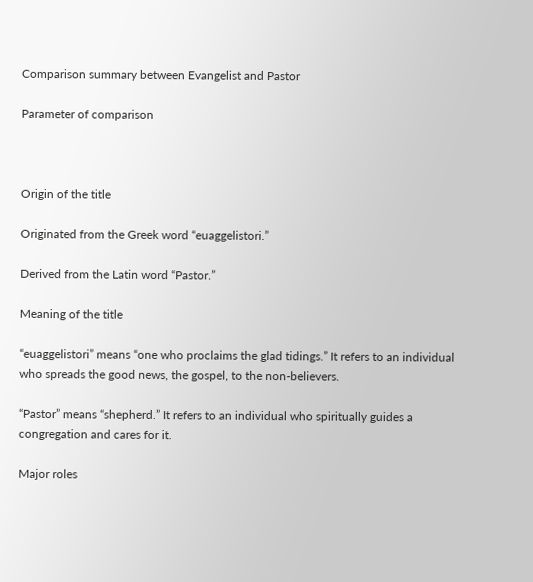Comparison summary between Evangelist and Pastor

Parameter of comparison



Origin of the title

Originated from the Greek word “euaggelistori.”

Derived from the Latin word “Pastor.”

Meaning of the title

“euaggelistori” means “one who proclaims the glad tidings.” It refers to an individual who spreads the good news, the gospel, to the non-believers.

“Pastor” means “shepherd.” It refers to an individual who spiritually guides a congregation and cares for it.

Major roles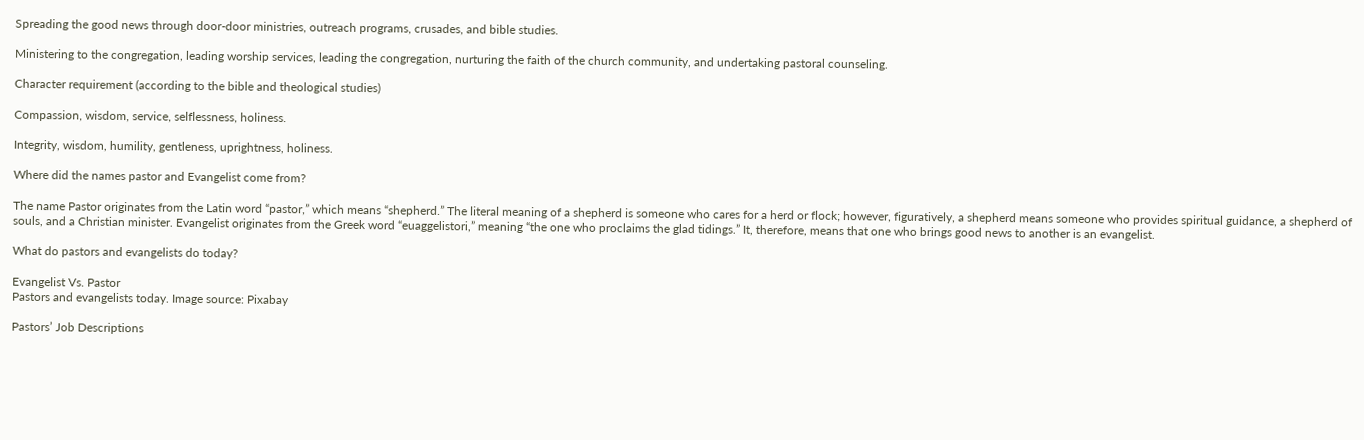Spreading the good news through door-door ministries, outreach programs, crusades, and bible studies.

Ministering to the congregation, leading worship services, leading the congregation, nurturing the faith of the church community, and undertaking pastoral counseling.

Character requirement (according to the bible and theological studies)

Compassion, wisdom, service, selflessness, holiness.

Integrity, wisdom, humility, gentleness, uprightness, holiness.

Where did the names pastor and Evangelist come from?

The name Pastor originates from the Latin word “pastor,” which means “shepherd.” The literal meaning of a shepherd is someone who cares for a herd or flock; however, figuratively, a shepherd means someone who provides spiritual guidance, a shepherd of souls, and a Christian minister. Evangelist originates from the Greek word “euaggelistori,” meaning “the one who proclaims the glad tidings.” It, therefore, means that one who brings good news to another is an evangelist.

What do pastors and evangelists do today?

Evangelist Vs. Pastor
Pastors and evangelists today. Image source: Pixabay

Pastors’ Job Descriptions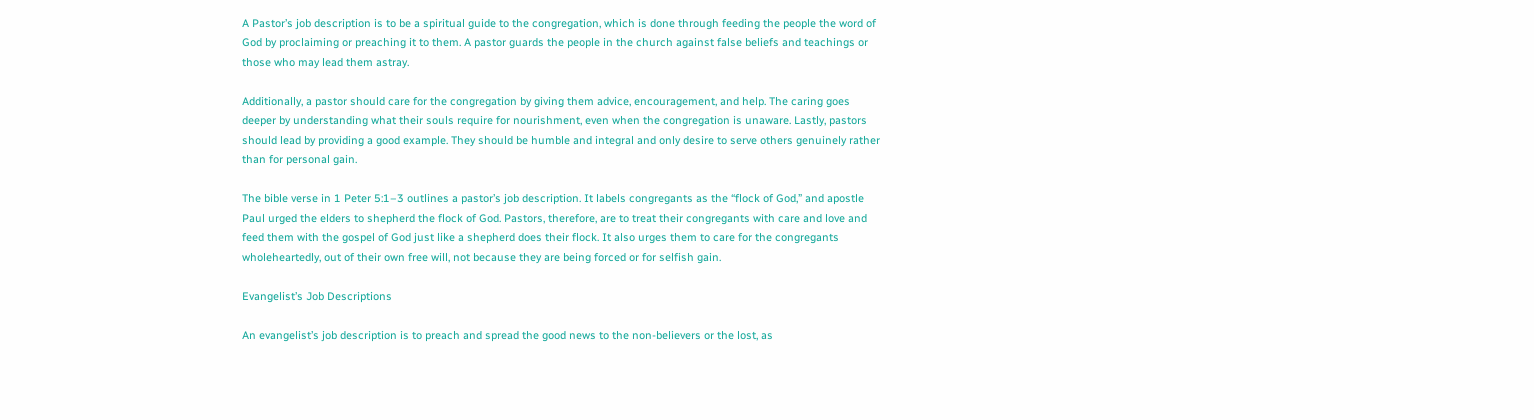A Pastor’s job description is to be a spiritual guide to the congregation, which is done through feeding the people the word of God by proclaiming or preaching it to them. A pastor guards the people in the church against false beliefs and teachings or those who may lead them astray.

Additionally, a pastor should care for the congregation by giving them advice, encouragement, and help. The caring goes deeper by understanding what their souls require for nourishment, even when the congregation is unaware. Lastly, pastors should lead by providing a good example. They should be humble and integral and only desire to serve others genuinely rather than for personal gain.

The bible verse in 1 Peter 5:1–3 outlines a pastor’s job description. It labels congregants as the “flock of God,” and apostle Paul urged the elders to shepherd the flock of God. Pastors, therefore, are to treat their congregants with care and love and feed them with the gospel of God just like a shepherd does their flock. It also urges them to care for the congregants wholeheartedly, out of their own free will, not because they are being forced or for selfish gain.

Evangelist’s Job Descriptions

An evangelist’s job description is to preach and spread the good news to the non-believers or the lost, as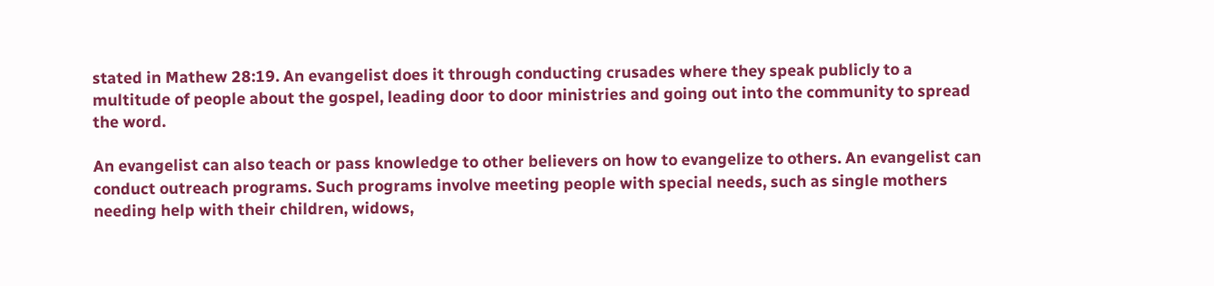stated in Mathew 28:19. An evangelist does it through conducting crusades where they speak publicly to a multitude of people about the gospel, leading door to door ministries and going out into the community to spread the word.

An evangelist can also teach or pass knowledge to other believers on how to evangelize to others. An evangelist can conduct outreach programs. Such programs involve meeting people with special needs, such as single mothers needing help with their children, widows,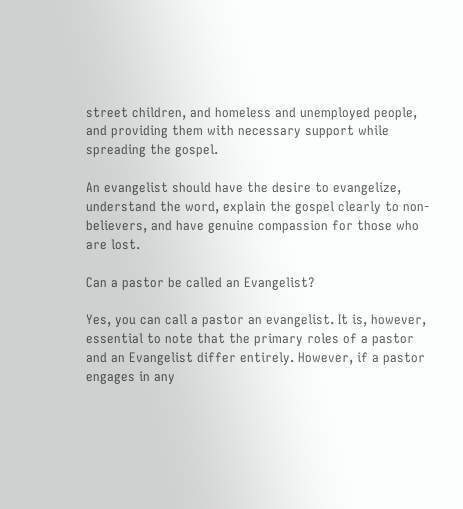street children, and homeless and unemployed people, and providing them with necessary support while spreading the gospel.

An evangelist should have the desire to evangelize, understand the word, explain the gospel clearly to non-believers, and have genuine compassion for those who are lost.

Can a pastor be called an Evangelist?

Yes, you can call a pastor an evangelist. It is, however, essential to note that the primary roles of a pastor and an Evangelist differ entirely. However, if a pastor engages in any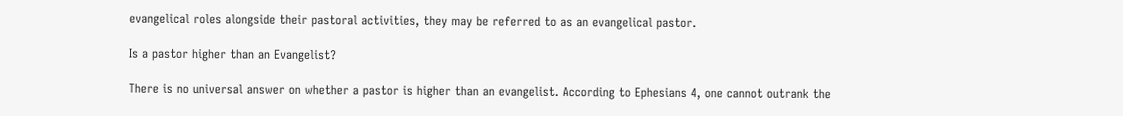evangelical roles alongside their pastoral activities, they may be referred to as an evangelical pastor.

Is a pastor higher than an Evangelist?

There is no universal answer on whether a pastor is higher than an evangelist. According to Ephesians 4, one cannot outrank the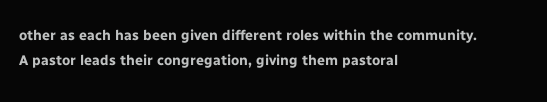other as each has been given different roles within the community. A pastor leads their congregation, giving them pastoral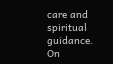care and spiritual guidance. On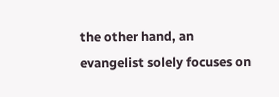the other hand, an evangelist solely focuses on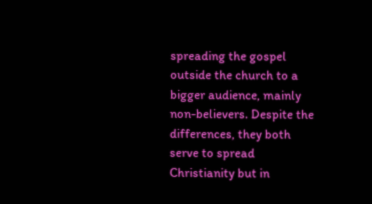spreading the gospel outside the church to a bigger audience, mainly non-believers. Despite the differences, they both serve to spread Christianity but in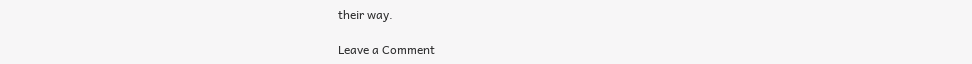their way.

Leave a Comment